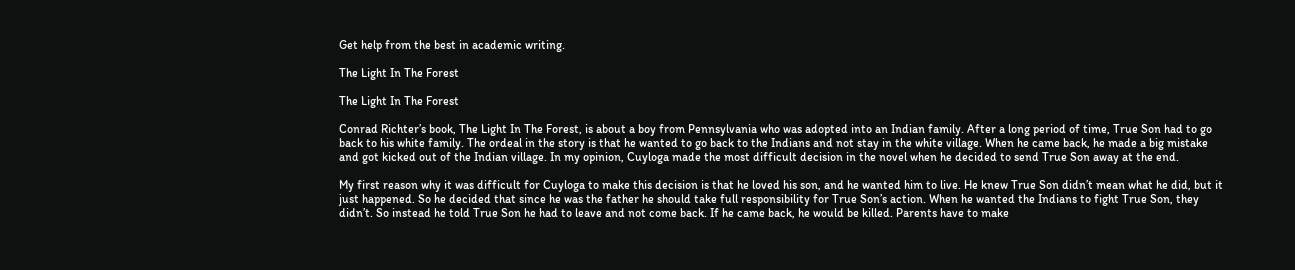Get help from the best in academic writing.

The Light In The Forest

The Light In The Forest

Conrad Richter’s book, The Light In The Forest, is about a boy from Pennsylvania who was adopted into an Indian family. After a long period of time, True Son had to go back to his white family. The ordeal in the story is that he wanted to go back to the Indians and not stay in the white village. When he came back, he made a big mistake and got kicked out of the Indian village. In my opinion, Cuyloga made the most difficult decision in the novel when he decided to send True Son away at the end.

My first reason why it was difficult for Cuyloga to make this decision is that he loved his son, and he wanted him to live. He knew True Son didn’t mean what he did, but it just happened. So he decided that since he was the father he should take full responsibility for True Son’s action. When he wanted the Indians to fight True Son, they didn’t. So instead he told True Son he had to leave and not come back. If he came back, he would be killed. Parents have to make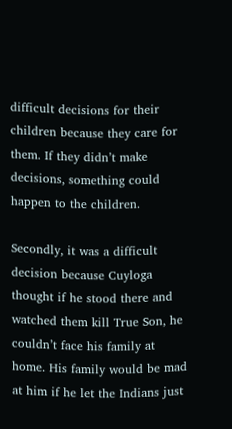difficult decisions for their children because they care for them. If they didn’t make decisions, something could happen to the children.

Secondly, it was a difficult decision because Cuyloga thought if he stood there and watched them kill True Son, he couldn’t face his family at home. His family would be mad at him if he let the Indians just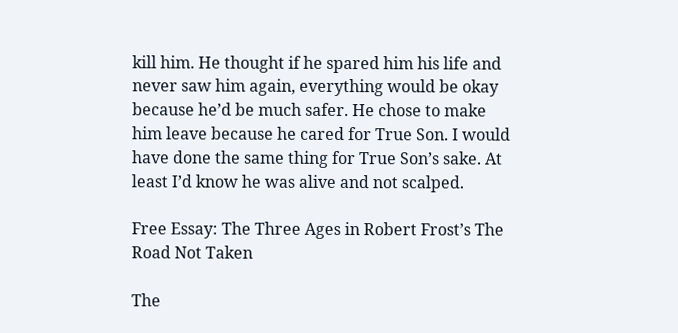kill him. He thought if he spared him his life and never saw him again, everything would be okay because he’d be much safer. He chose to make him leave because he cared for True Son. I would have done the same thing for True Son’s sake. At least I’d know he was alive and not scalped.

Free Essay: The Three Ages in Robert Frost’s The Road Not Taken

The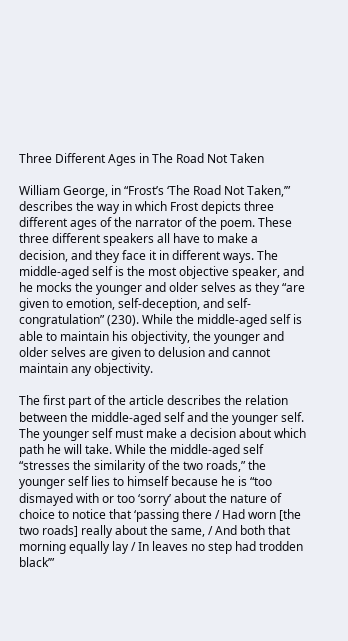Three Different Ages in The Road Not Taken

William George, in “Frost’s ‘The Road Not Taken,’” describes the way in which Frost depicts three different ages of the narrator of the poem. These three different speakers all have to make a decision, and they face it in different ways. The middle-aged self is the most objective speaker, and he mocks the younger and older selves as they “are given to emotion, self-deception, and self-congratulation” (230). While the middle-aged self is able to maintain his objectivity, the younger and older selves are given to delusion and cannot maintain any objectivity.

The first part of the article describes the relation between the middle-aged self and the younger self. The younger self must make a decision about which path he will take. While the middle-aged self “stresses the similarity of the two roads,” the younger self lies to himself because he is “too dismayed with or too ‘sorry’ about the nature of choice to notice that ‘passing there / Had worn [the two roads] really about the same, / And both that morning equally lay / In leaves no step had trodden black’”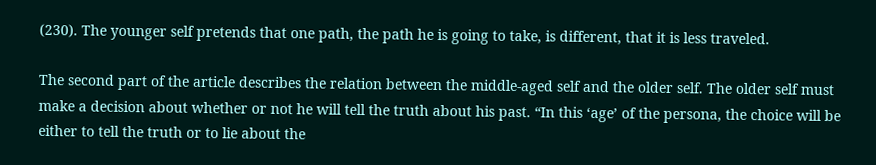(230). The younger self pretends that one path, the path he is going to take, is different, that it is less traveled.

The second part of the article describes the relation between the middle-aged self and the older self. The older self must make a decision about whether or not he will tell the truth about his past. “In this ‘age’ of the persona, the choice will be either to tell the truth or to lie about the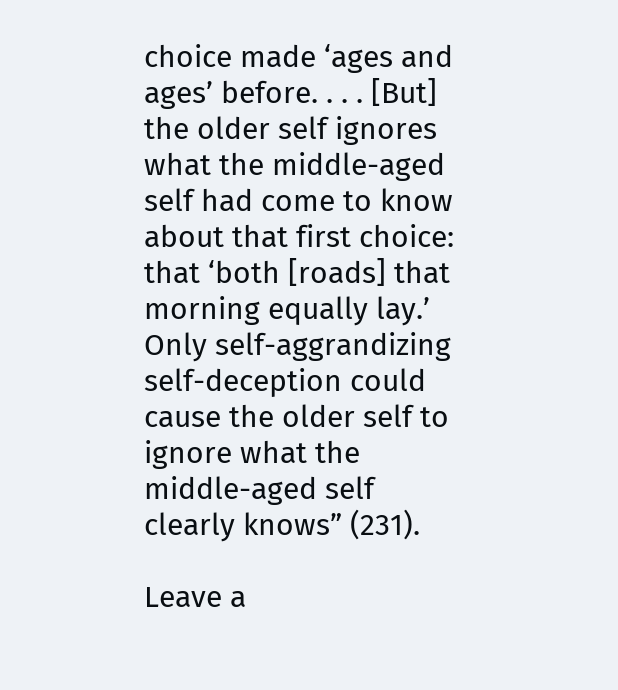choice made ‘ages and ages’ before. . . . [But] the older self ignores what the middle-aged self had come to know about that first choice: that ‘both [roads] that morning equally lay.’ Only self-aggrandizing self-deception could cause the older self to ignore what the middle-aged self clearly knows” (231).

Leave a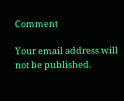Comment

Your email address will not be published.